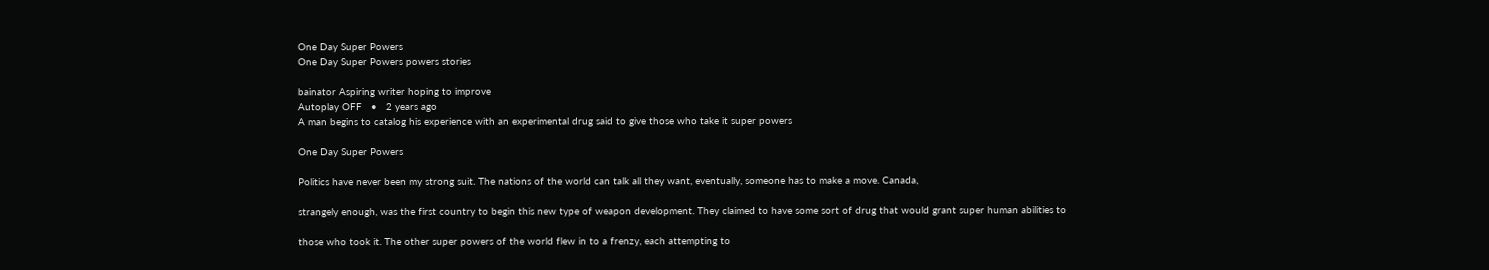One Day Super Powers
One Day Super Powers powers stories

bainator Aspiring writer hoping to improve
Autoplay OFF   •   2 years ago
A man begins to catalog his experience with an experimental drug said to give those who take it super powers

One Day Super Powers

Politics have never been my strong suit. The nations of the world can talk all they want, eventually, someone has to make a move. Canada,

strangely enough, was the first country to begin this new type of weapon development. They claimed to have some sort of drug that would grant super human abilities to

those who took it. The other super powers of the world flew in to a frenzy, each attempting to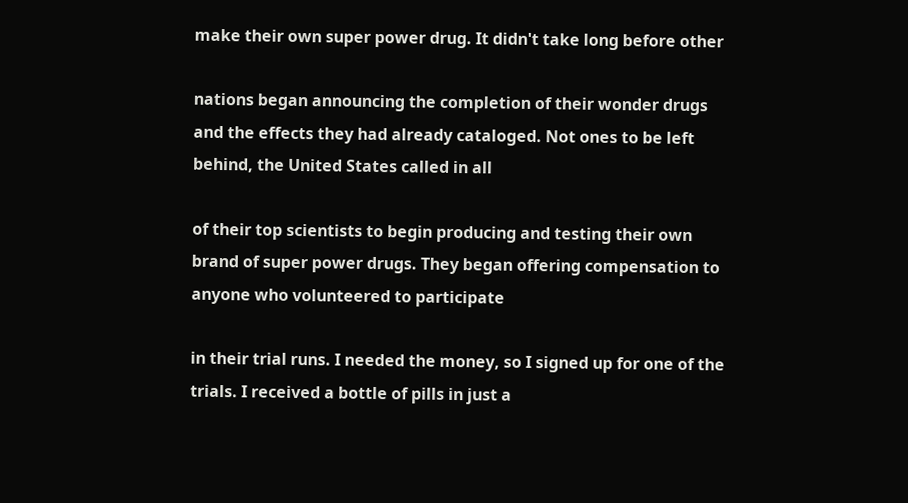make their own super power drug. It didn't take long before other

nations began announcing the completion of their wonder drugs and the effects they had already cataloged. Not ones to be left behind, the United States called in all

of their top scientists to begin producing and testing their own brand of super power drugs. They began offering compensation to anyone who volunteered to participate

in their trial runs. I needed the money, so I signed up for one of the trials. I received a bottle of pills in just a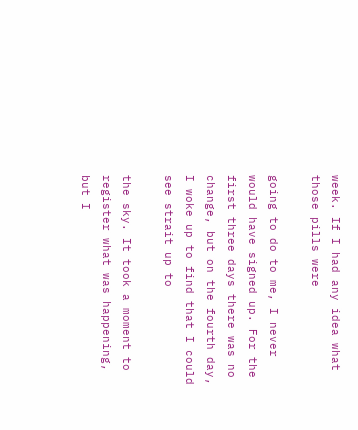week. If I had any idea what those pills were

going to do to me, I never would have signed up. For the first three days there was no change, but on the fourth day, I woke up to find that I could see strait up to

the sky. It took a moment to register what was happening, but I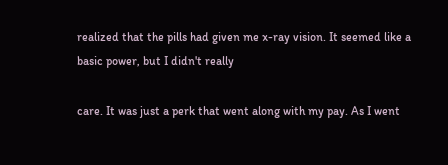realized that the pills had given me x-ray vision. It seemed like a basic power, but I didn't really

care. It was just a perk that went along with my pay. As I went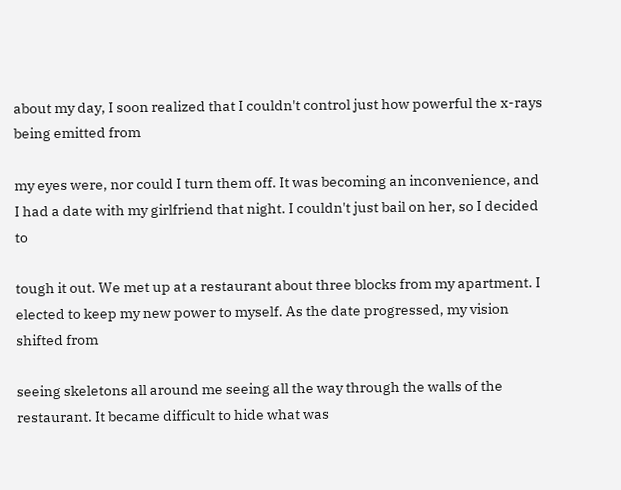about my day, I soon realized that I couldn't control just how powerful the x-rays being emitted from

my eyes were, nor could I turn them off. It was becoming an inconvenience, and I had a date with my girlfriend that night. I couldn't just bail on her, so I decided to

tough it out. We met up at a restaurant about three blocks from my apartment. I elected to keep my new power to myself. As the date progressed, my vision shifted from

seeing skeletons all around me seeing all the way through the walls of the restaurant. It became difficult to hide what was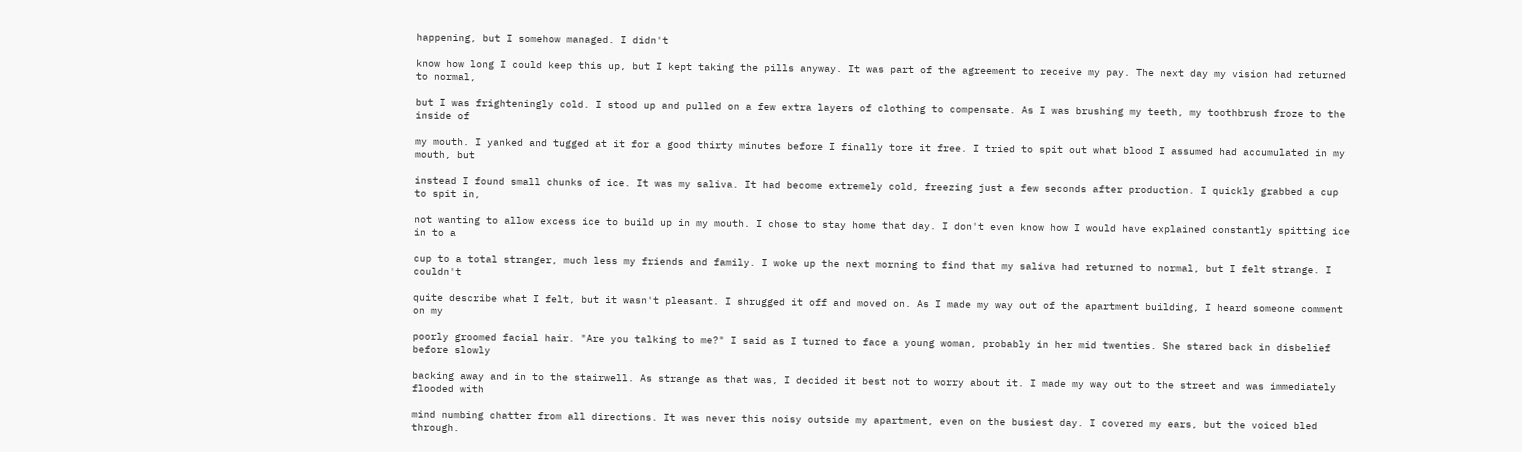happening, but I somehow managed. I didn't

know how long I could keep this up, but I kept taking the pills anyway. It was part of the agreement to receive my pay. The next day my vision had returned to normal,

but I was frighteningly cold. I stood up and pulled on a few extra layers of clothing to compensate. As I was brushing my teeth, my toothbrush froze to the inside of

my mouth. I yanked and tugged at it for a good thirty minutes before I finally tore it free. I tried to spit out what blood I assumed had accumulated in my mouth, but

instead I found small chunks of ice. It was my saliva. It had become extremely cold, freezing just a few seconds after production. I quickly grabbed a cup to spit in,

not wanting to allow excess ice to build up in my mouth. I chose to stay home that day. I don't even know how I would have explained constantly spitting ice in to a

cup to a total stranger, much less my friends and family. I woke up the next morning to find that my saliva had returned to normal, but I felt strange. I couldn't

quite describe what I felt, but it wasn't pleasant. I shrugged it off and moved on. As I made my way out of the apartment building, I heard someone comment on my

poorly groomed facial hair. "Are you talking to me?" I said as I turned to face a young woman, probably in her mid twenties. She stared back in disbelief before slowly

backing away and in to the stairwell. As strange as that was, I decided it best not to worry about it. I made my way out to the street and was immediately flooded with

mind numbing chatter from all directions. It was never this noisy outside my apartment, even on the busiest day. I covered my ears, but the voiced bled through.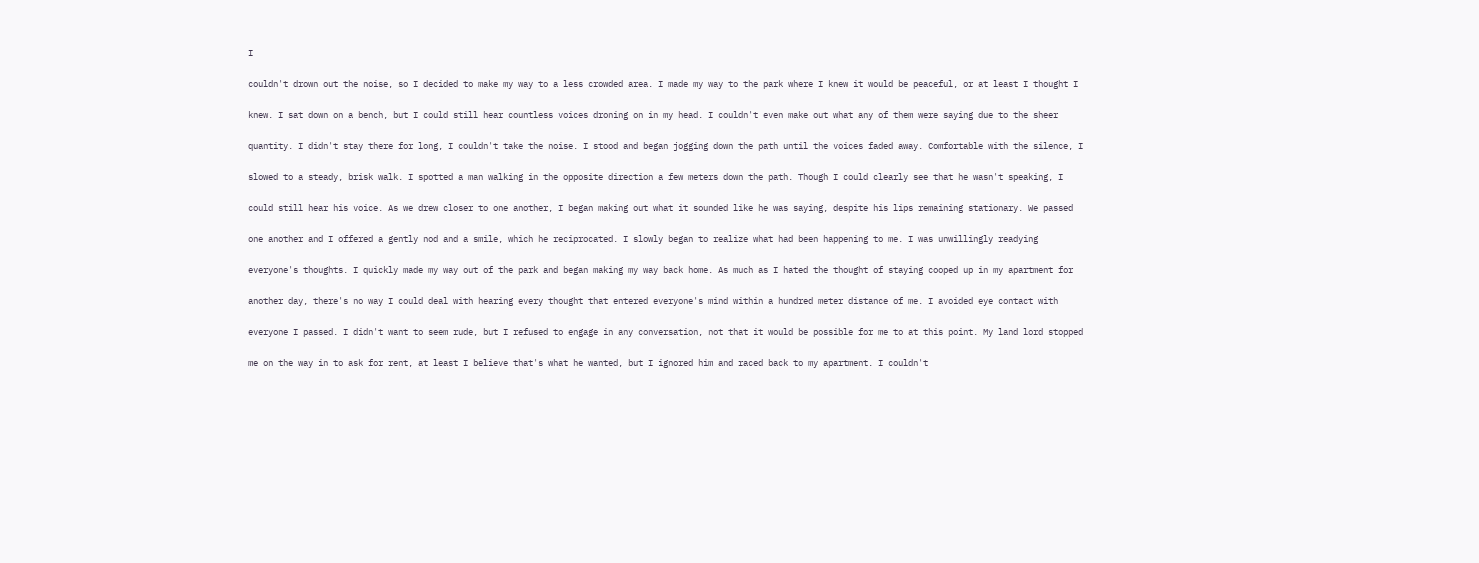I

couldn't drown out the noise, so I decided to make my way to a less crowded area. I made my way to the park where I knew it would be peaceful, or at least I thought I

knew. I sat down on a bench, but I could still hear countless voices droning on in my head. I couldn't even make out what any of them were saying due to the sheer

quantity. I didn't stay there for long, I couldn't take the noise. I stood and began jogging down the path until the voices faded away. Comfortable with the silence, I

slowed to a steady, brisk walk. I spotted a man walking in the opposite direction a few meters down the path. Though I could clearly see that he wasn't speaking, I

could still hear his voice. As we drew closer to one another, I began making out what it sounded like he was saying, despite his lips remaining stationary. We passed

one another and I offered a gently nod and a smile, which he reciprocated. I slowly began to realize what had been happening to me. I was unwillingly readying

everyone's thoughts. I quickly made my way out of the park and began making my way back home. As much as I hated the thought of staying cooped up in my apartment for

another day, there's no way I could deal with hearing every thought that entered everyone's mind within a hundred meter distance of me. I avoided eye contact with

everyone I passed. I didn't want to seem rude, but I refused to engage in any conversation, not that it would be possible for me to at this point. My land lord stopped

me on the way in to ask for rent, at least I believe that's what he wanted, but I ignored him and raced back to my apartment. I couldn't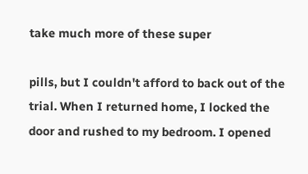take much more of these super

pills, but I couldn't afford to back out of the trial. When I returned home, I locked the door and rushed to my bedroom. I opened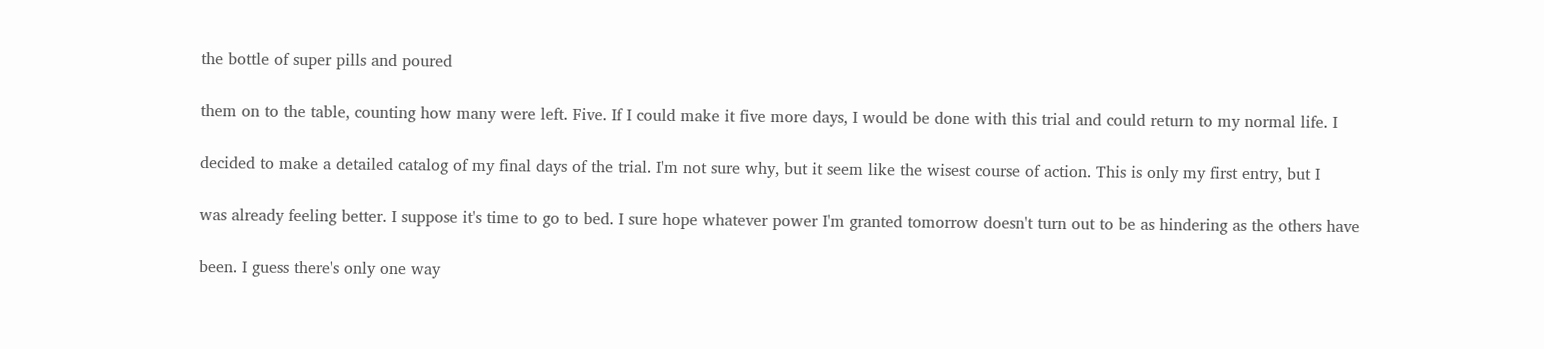the bottle of super pills and poured

them on to the table, counting how many were left. Five. If I could make it five more days, I would be done with this trial and could return to my normal life. I

decided to make a detailed catalog of my final days of the trial. I'm not sure why, but it seem like the wisest course of action. This is only my first entry, but I

was already feeling better. I suppose it's time to go to bed. I sure hope whatever power I'm granted tomorrow doesn't turn out to be as hindering as the others have

been. I guess there's only one way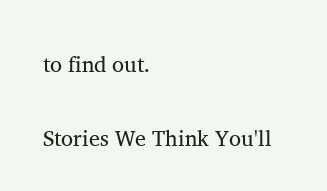to find out.

Stories We Think You'll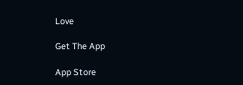Love

Get The App

App Store